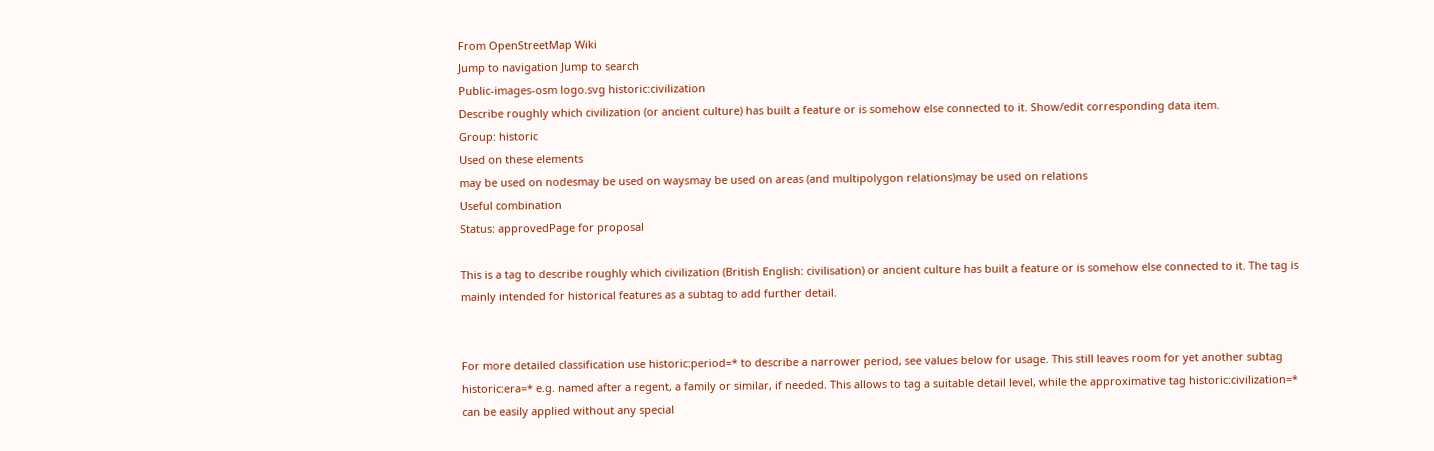From OpenStreetMap Wiki
Jump to navigation Jump to search
Public-images-osm logo.svg historic:civilization
Describe roughly which civilization (or ancient culture) has built a feature or is somehow else connected to it. Show/edit corresponding data item.
Group: historic
Used on these elements
may be used on nodesmay be used on waysmay be used on areas (and multipolygon relations)may be used on relations
Useful combination
Status: approvedPage for proposal

This is a tag to describe roughly which civilization (British English: civilisation) or ancient culture has built a feature or is somehow else connected to it. The tag is mainly intended for historical features as a subtag to add further detail.


For more detailed classification use historic:period=* to describe a narrower period, see values below for usage. This still leaves room for yet another subtag historic:era=* e.g. named after a regent, a family or similar, if needed. This allows to tag a suitable detail level, while the approximative tag historic:civilization=* can be easily applied without any special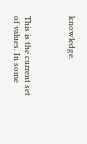knowledge.



This is the current set of values. In some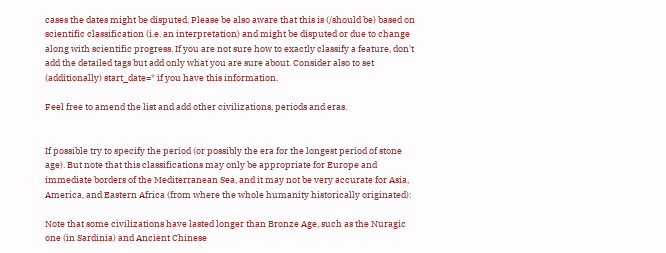cases the dates might be disputed. Please be also aware that this is (/should be) based on scientific classification (i.e. an interpretation) and might be disputed or due to change along with scientific progress. If you are not sure how to exactly classify a feature, don't add the detailed tags but add only what you are sure about. Consider also to set (additionally) start_date=* if you have this information.

Feel free to amend the list and add other civilizations, periods and eras.


If possible try to specify the period (or possibly the era for the longest period of stone age). But note that this classifications may only be appropriate for Europe and immediate borders of the Mediterranean Sea, and it may not be very accurate for Asia, America, and Eastern Africa (from where the whole humanity historically originated):

Note that some civilizations have lasted longer than Bronze Age, such as the Nuragic one (in Sardinia) and Ancient Chinese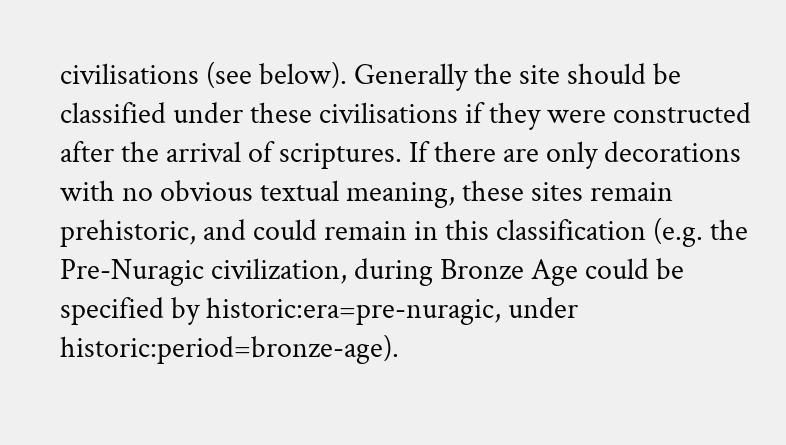civilisations (see below). Generally the site should be classified under these civilisations if they were constructed after the arrival of scriptures. If there are only decorations with no obvious textual meaning, these sites remain prehistoric, and could remain in this classification (e.g. the Pre-Nuragic civilization, during Bronze Age could be specified by historic:era=pre-nuragic, under historic:period=bronze-age).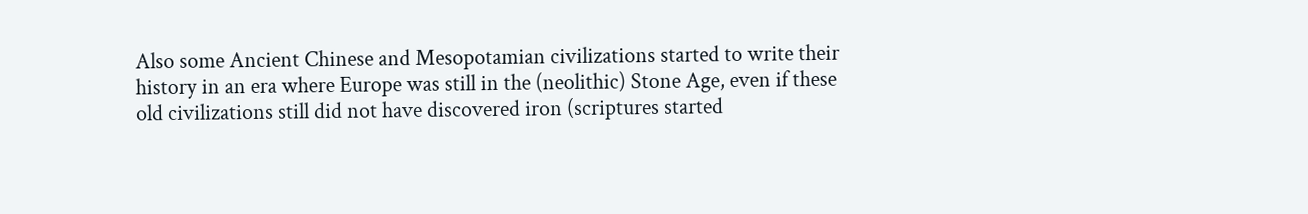Also some Ancient Chinese and Mesopotamian civilizations started to write their history in an era where Europe was still in the (neolithic) Stone Age, even if these old civilizations still did not have discovered iron (scriptures started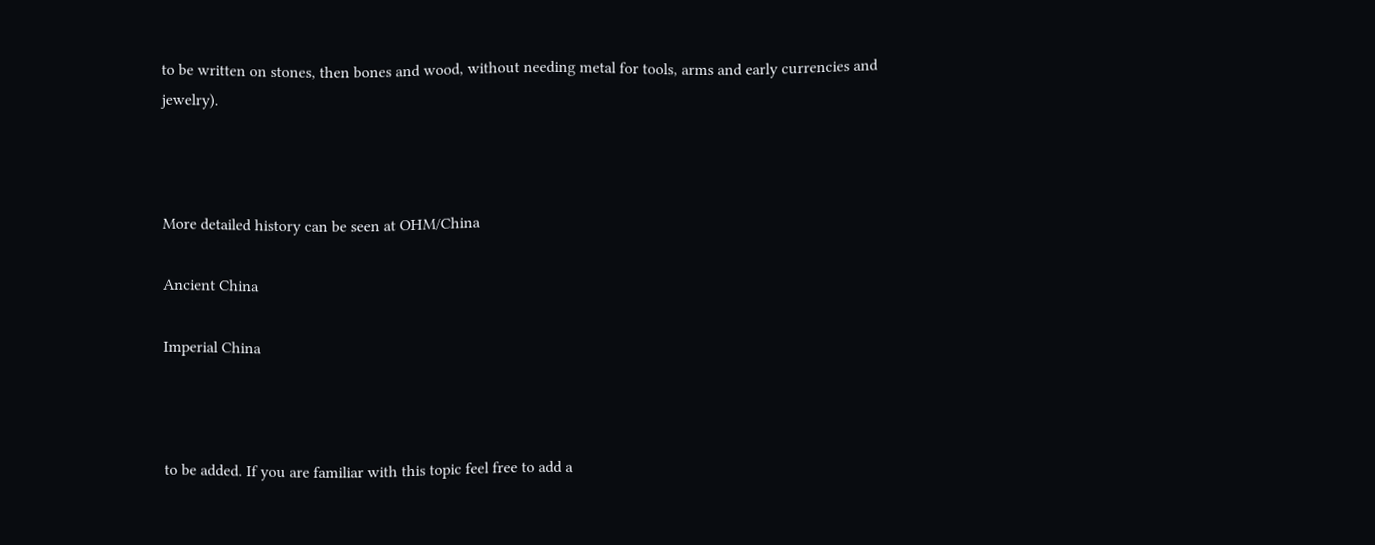to be written on stones, then bones and wood, without needing metal for tools, arms and early currencies and jewelry).



More detailed history can be seen at OHM/China

Ancient China

Imperial China



to be added. If you are familiar with this topic feel free to add a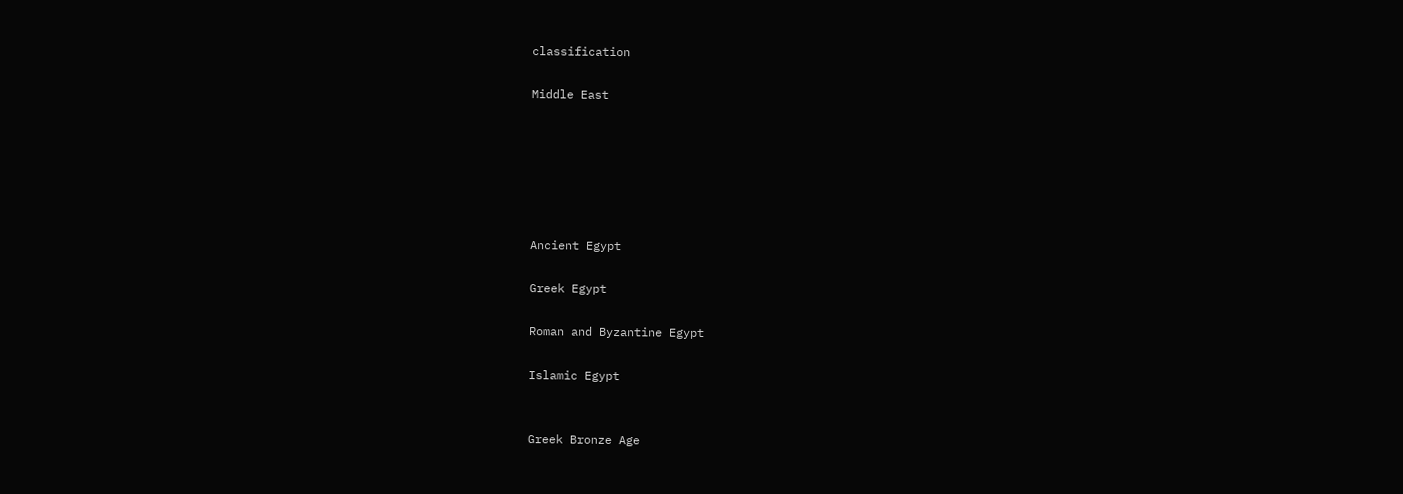classification

Middle East






Ancient Egypt

Greek Egypt

Roman and Byzantine Egypt

Islamic Egypt


Greek Bronze Age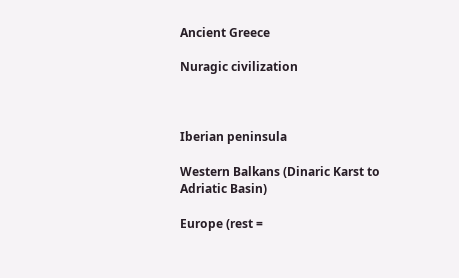Ancient Greece

Nuragic civilization



Iberian peninsula

Western Balkans (Dinaric Karst to Adriatic Basin)

Europe (rest =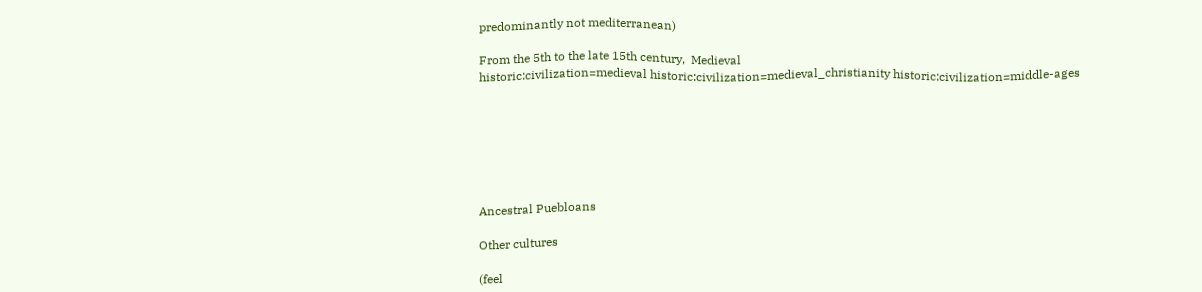predominantly not mediterranean)

From the 5th to the late 15th century,  Medieval
historic:civilization=medieval historic:civilization=medieval_christianity historic:civilization=middle-ages







Ancestral Puebloans

Other cultures

(feel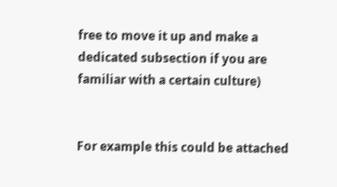free to move it up and make a dedicated subsection if you are familiar with a certain culture)


For example this could be attached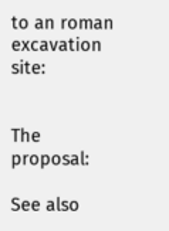to an roman excavation site:


The proposal:

See also